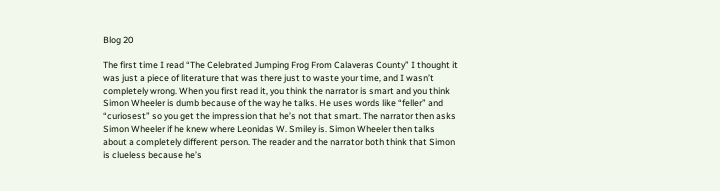Blog 20

The first time I read “The Celebrated Jumping Frog From Calaveras County” I thought it was just a piece of literature that was there just to waste your time, and I wasn’t completely wrong. When you first read it, you think the narrator is smart and you think Simon Wheeler is dumb because of the way he talks. He uses words like “feller” and “curiosest” so you get the impression that he’s not that smart. The narrator then asks Simon Wheeler if he knew where Leonidas W. Smiley is. Simon Wheeler then talks about a completely different person. The reader and the narrator both think that Simon is clueless because he’s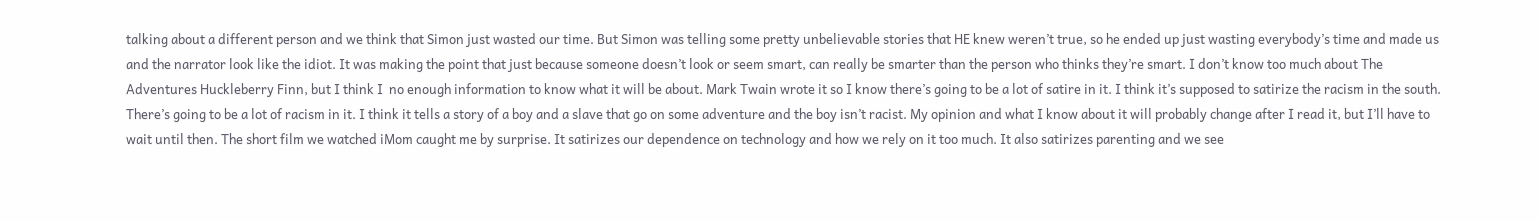talking about a different person and we think that Simon just wasted our time. But Simon was telling some pretty unbelievable stories that HE knew weren’t true, so he ended up just wasting everybody’s time and made us and the narrator look like the idiot. It was making the point that just because someone doesn’t look or seem smart, can really be smarter than the person who thinks they’re smart. I don’t know too much about The Adventures Huckleberry Finn, but I think I  no enough information to know what it will be about. Mark Twain wrote it so I know there’s going to be a lot of satire in it. I think it’s supposed to satirize the racism in the south. There’s going to be a lot of racism in it. I think it tells a story of a boy and a slave that go on some adventure and the boy isn’t racist. My opinion and what I know about it will probably change after I read it, but I’ll have to wait until then. The short film we watched iMom caught me by surprise. It satirizes our dependence on technology and how we rely on it too much. It also satirizes parenting and we see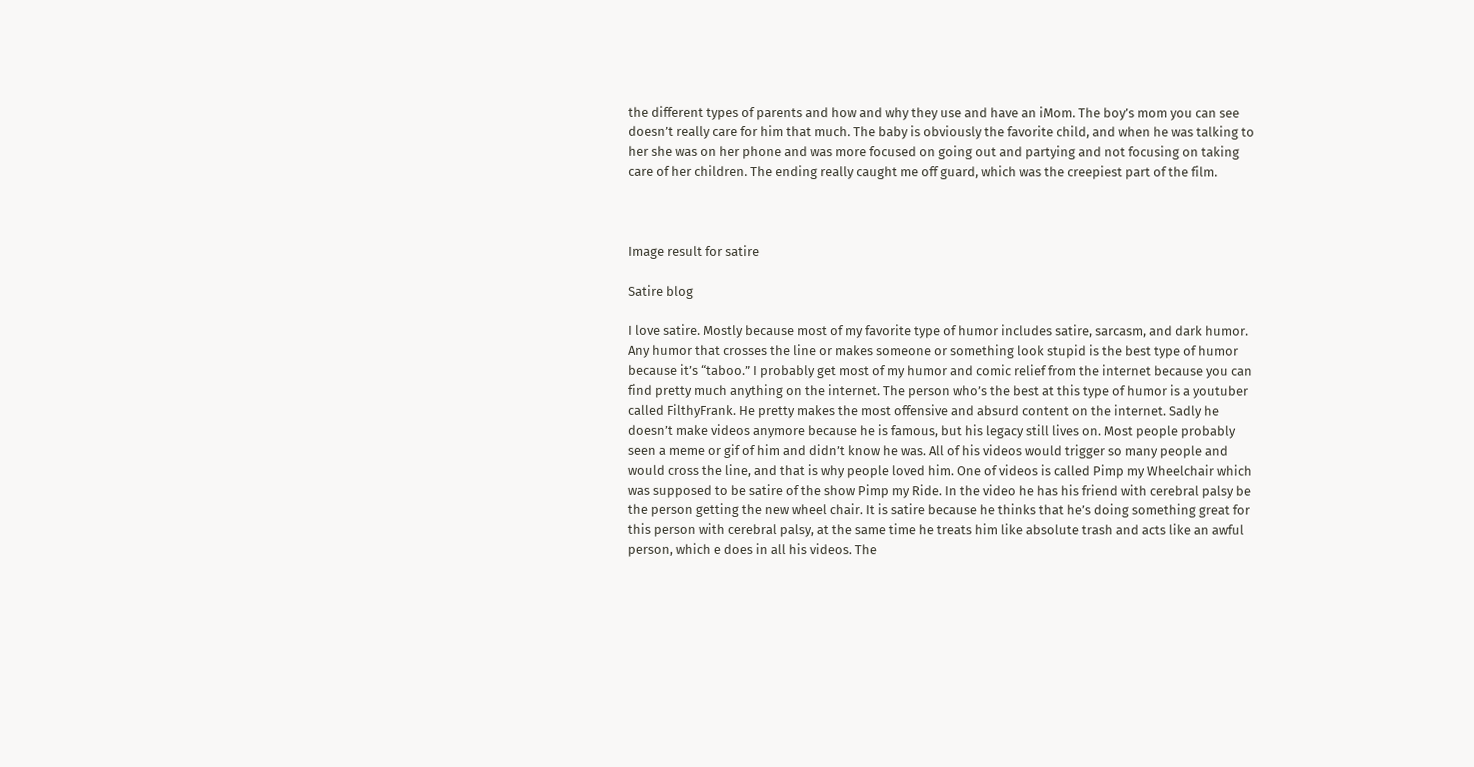the different types of parents and how and why they use and have an iMom. The boy’s mom you can see doesn’t really care for him that much. The baby is obviously the favorite child, and when he was talking to her she was on her phone and was more focused on going out and partying and not focusing on taking care of her children. The ending really caught me off guard, which was the creepiest part of the film.



Image result for satire

Satire blog

I love satire. Mostly because most of my favorite type of humor includes satire, sarcasm, and dark humor. Any humor that crosses the line or makes someone or something look stupid is the best type of humor because it’s “taboo.” I probably get most of my humor and comic relief from the internet because you can find pretty much anything on the internet. The person who’s the best at this type of humor is a youtuber called FilthyFrank. He pretty makes the most offensive and absurd content on the internet. Sadly he doesn’t make videos anymore because he is famous, but his legacy still lives on. Most people probably seen a meme or gif of him and didn’t know he was. All of his videos would trigger so many people and would cross the line, and that is why people loved him. One of videos is called Pimp my Wheelchair which was supposed to be satire of the show Pimp my Ride. In the video he has his friend with cerebral palsy be the person getting the new wheel chair. It is satire because he thinks that he’s doing something great for this person with cerebral palsy, at the same time he treats him like absolute trash and acts like an awful person, which e does in all his videos. The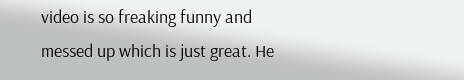video is so freaking funny and messed up which is just great. He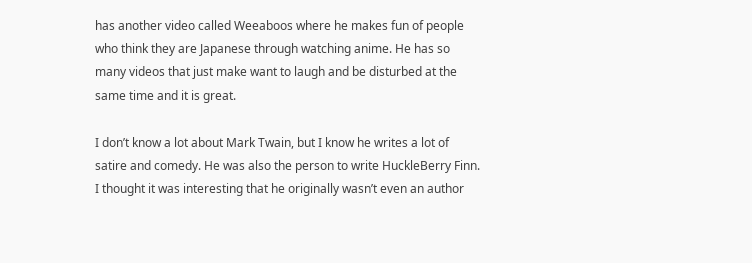has another video called Weeaboos where he makes fun of people who think they are Japanese through watching anime. He has so many videos that just make want to laugh and be disturbed at the same time and it is great.

I don’t know a lot about Mark Twain, but I know he writes a lot of satire and comedy. He was also the person to write HuckleBerry Finn. I thought it was interesting that he originally wasn’t even an author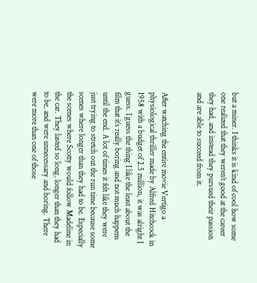but a miner. I thinks it is kind of cool how some one realized that they weren’t good at the career they had, and instead they pursued their passion and are able to succeed from it.


After watching the entire movie Vertigo a physiological thriller made by Alfred Hitchcock in 1958 with a budget of 2.5 million, it was alright I guess. I guess the thing I like the least about the film that it’s really boring and not much happens until the end. A lot of times it felt like they were just trying to stretch out the run time because some scenes where longer than they had to be. Especially the scenes where Scotty would follow Madeline in the car. They lasted so long, longer than they had to be, and were unnecessary and boring. There were more than one of those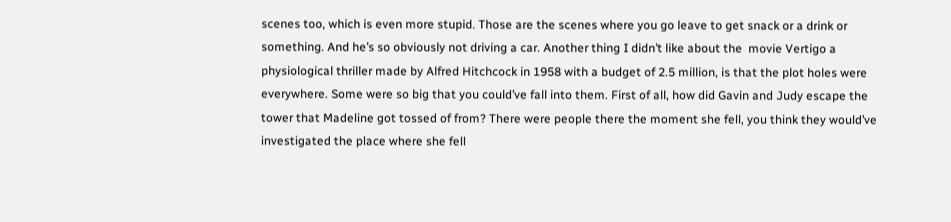scenes too, which is even more stupid. Those are the scenes where you go leave to get snack or a drink or something. And he’s so obviously not driving a car. Another thing I didn’t like about the  movie Vertigo a physiological thriller made by Alfred Hitchcock in 1958 with a budget of 2.5 million, is that the plot holes were everywhere. Some were so big that you could’ve fall into them. First of all, how did Gavin and Judy escape the tower that Madeline got tossed of from? There were people there the moment she fell, you think they would’ve investigated the place where she fell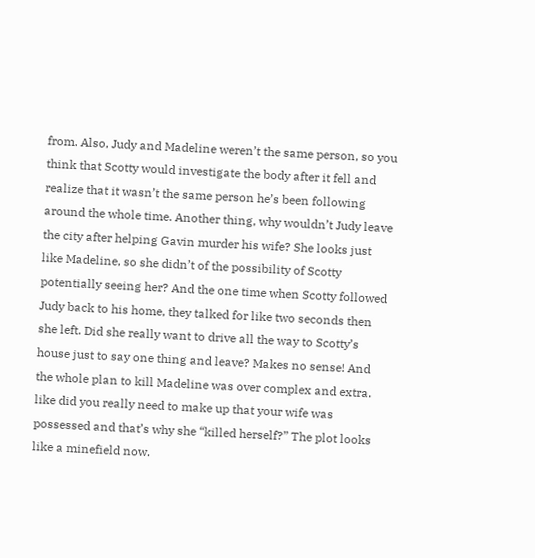from. Also, Judy and Madeline weren’t the same person, so you think that Scotty would investigate the body after it fell and realize that it wasn’t the same person he’s been following around the whole time. Another thing, why wouldn’t Judy leave the city after helping Gavin murder his wife? She looks just like Madeline, so she didn’t of the possibility of Scotty potentially seeing her? And the one time when Scotty followed Judy back to his home, they talked for like two seconds then she left. Did she really want to drive all the way to Scotty’s house just to say one thing and leave? Makes no sense! And the whole plan to kill Madeline was over complex and extra. like did you really need to make up that your wife was possessed and that’s why she “killed herself?” The plot looks like a minefield now.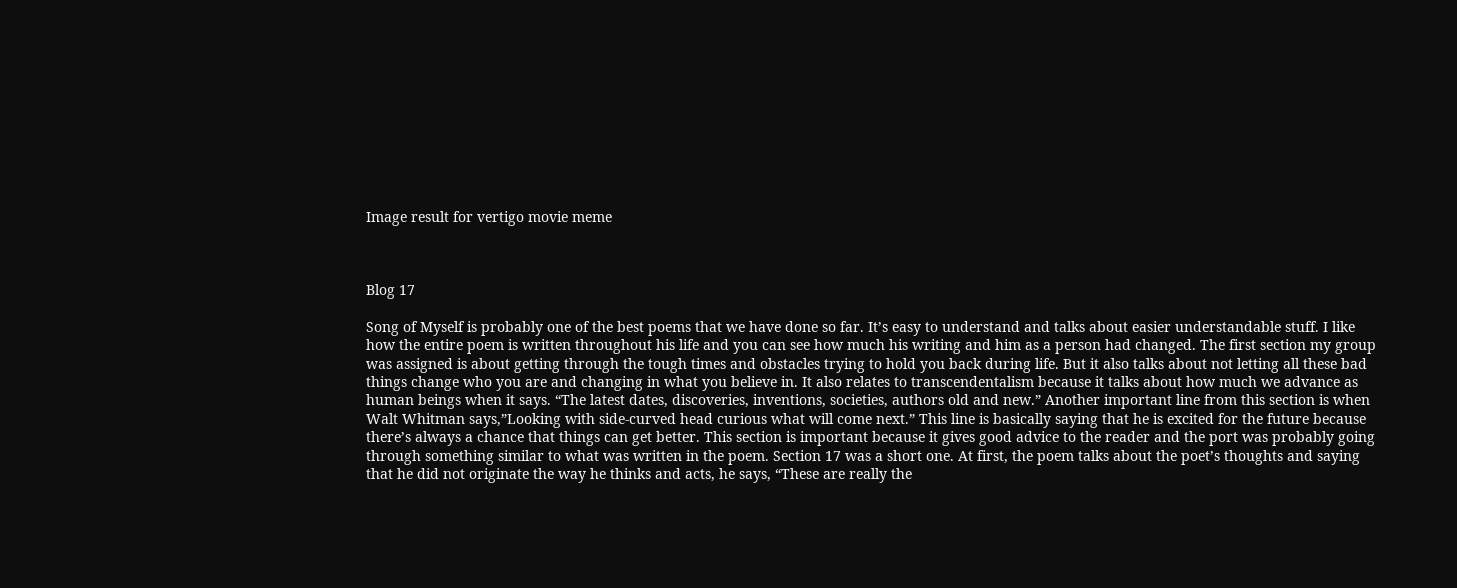Image result for vertigo movie meme



Blog 17

Song of Myself is probably one of the best poems that we have done so far. It’s easy to understand and talks about easier understandable stuff. I like how the entire poem is written throughout his life and you can see how much his writing and him as a person had changed. The first section my group was assigned is about getting through the tough times and obstacles trying to hold you back during life. But it also talks about not letting all these bad things change who you are and changing in what you believe in. It also relates to transcendentalism because it talks about how much we advance as human beings when it says. “The latest dates, discoveries, inventions, societies, authors old and new.” Another important line from this section is when Walt Whitman says,”Looking with side-curved head curious what will come next.” This line is basically saying that he is excited for the future because there’s always a chance that things can get better. This section is important because it gives good advice to the reader and the port was probably going through something similar to what was written in the poem. Section 17 was a short one. At first, the poem talks about the poet’s thoughts and saying that he did not originate the way he thinks and acts, he says, “These are really the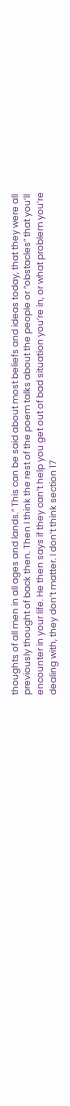thoughts of all men in all ages and lands.” This can be said about most beliefs and ideas today, that they were all previously thought of back then. Then I think the rest of the poem talks about the people or “obstacles” that you’ll encounter in your life. He then says if they can’t help you get out of bad situation you’re in, or what problem you’re dealing with, they don’t matter. I don’t think section 17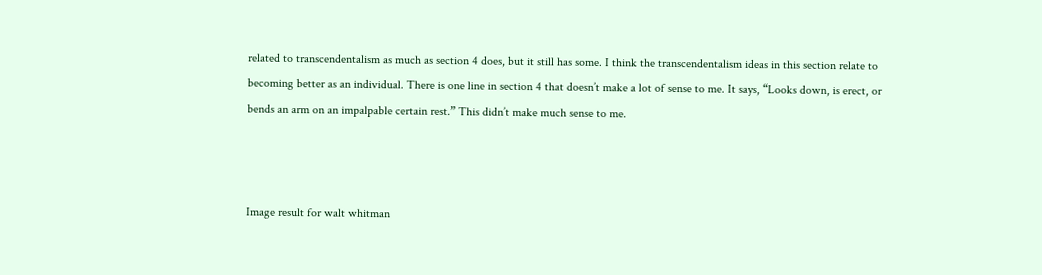related to transcendentalism as much as section 4 does, but it still has some. I think the transcendentalism ideas in this section relate to becoming better as an individual. There is one line in section 4 that doesn’t make a lot of sense to me. It says, “Looks down, is erect, or bends an arm on an impalpable certain rest.” This didn’t make much sense to me.



Image result for walt whitman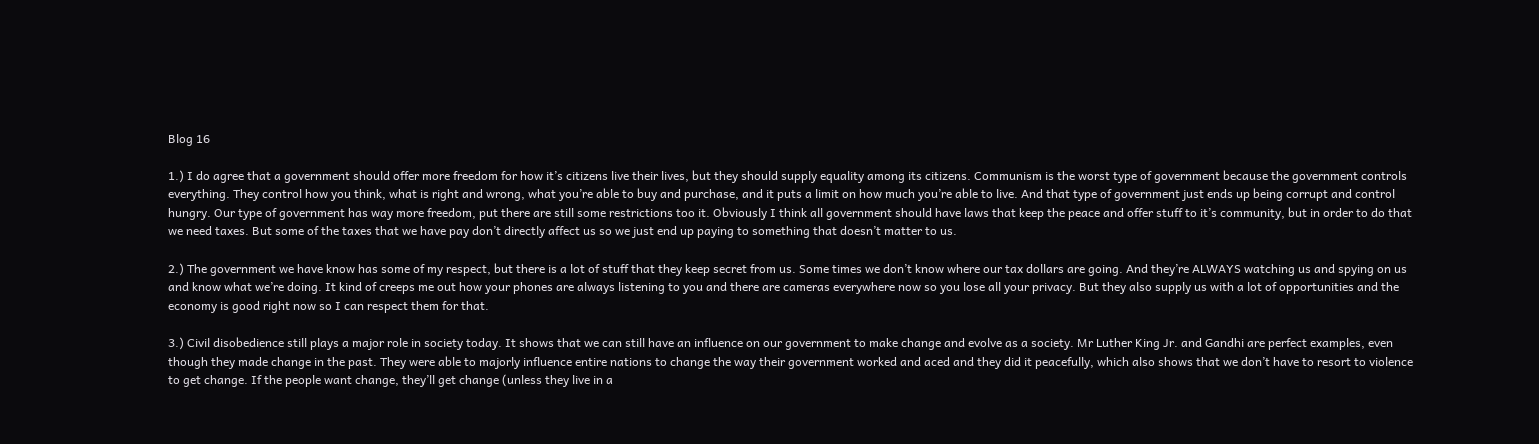Blog 16

1.) I do agree that a government should offer more freedom for how it’s citizens live their lives, but they should supply equality among its citizens. Communism is the worst type of government because the government controls everything. They control how you think, what is right and wrong, what you’re able to buy and purchase, and it puts a limit on how much you’re able to live. And that type of government just ends up being corrupt and control hungry. Our type of government has way more freedom, put there are still some restrictions too it. Obviously I think all government should have laws that keep the peace and offer stuff to it’s community, but in order to do that we need taxes. But some of the taxes that we have pay don’t directly affect us so we just end up paying to something that doesn’t matter to us.

2.) The government we have know has some of my respect, but there is a lot of stuff that they keep secret from us. Some times we don’t know where our tax dollars are going. And they’re ALWAYS watching us and spying on us and know what we’re doing. It kind of creeps me out how your phones are always listening to you and there are cameras everywhere now so you lose all your privacy. But they also supply us with a lot of opportunities and the economy is good right now so I can respect them for that.

3.) Civil disobedience still plays a major role in society today. It shows that we can still have an influence on our government to make change and evolve as a society. Mr Luther King Jr. and Gandhi are perfect examples, even though they made change in the past. They were able to majorly influence entire nations to change the way their government worked and aced and they did it peacefully, which also shows that we don’t have to resort to violence to get change. If the people want change, they’ll get change (unless they live in a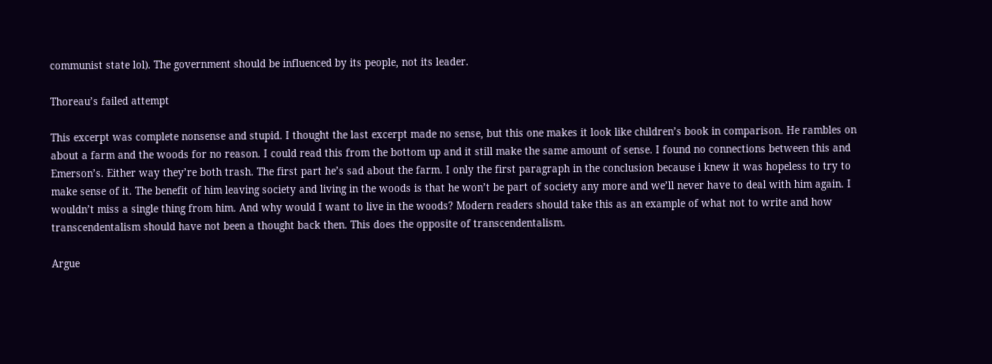communist state lol). The government should be influenced by its people, not its leader.

Thoreau’s failed attempt

This excerpt was complete nonsense and stupid. I thought the last excerpt made no sense, but this one makes it look like children’s book in comparison. He rambles on about a farm and the woods for no reason. I could read this from the bottom up and it still make the same amount of sense. I found no connections between this and Emerson’s. Either way they’re both trash. The first part he’s sad about the farm. I only the first paragraph in the conclusion because i knew it was hopeless to try to make sense of it. The benefit of him leaving society and living in the woods is that he won’t be part of society any more and we’ll never have to deal with him again. I wouldn’t miss a single thing from him. And why would I want to live in the woods? Modern readers should take this as an example of what not to write and how transcendentalism should have not been a thought back then. This does the opposite of transcendentalism.

Argue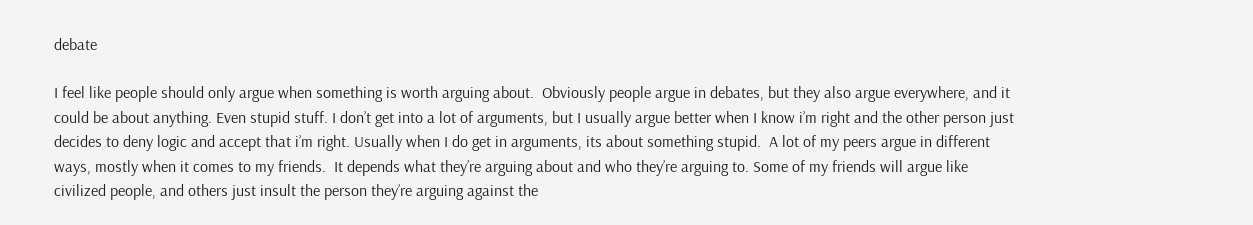debate

I feel like people should only argue when something is worth arguing about.  Obviously people argue in debates, but they also argue everywhere, and it could be about anything. Even stupid stuff. I don’t get into a lot of arguments, but I usually argue better when I know i’m right and the other person just decides to deny logic and accept that i’m right. Usually when I do get in arguments, its about something stupid.  A lot of my peers argue in different ways, mostly when it comes to my friends.  It depends what they’re arguing about and who they’re arguing to. Some of my friends will argue like civilized people, and others just insult the person they’re arguing against the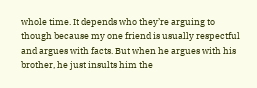whole time. It depends who they’re arguing to though because my one friend is usually respectful and argues with facts. But when he argues with his brother, he just insults him the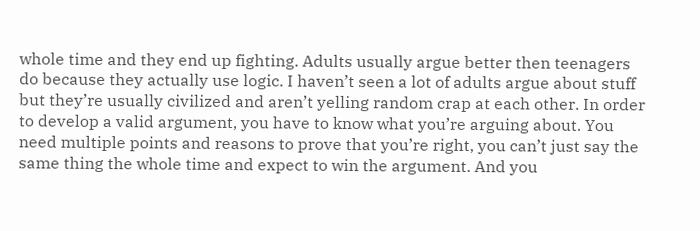whole time and they end up fighting. Adults usually argue better then teenagers do because they actually use logic. I haven’t seen a lot of adults argue about stuff but they’re usually civilized and aren’t yelling random crap at each other. In order to develop a valid argument, you have to know what you’re arguing about. You need multiple points and reasons to prove that you’re right, you can’t just say the same thing the whole time and expect to win the argument. And you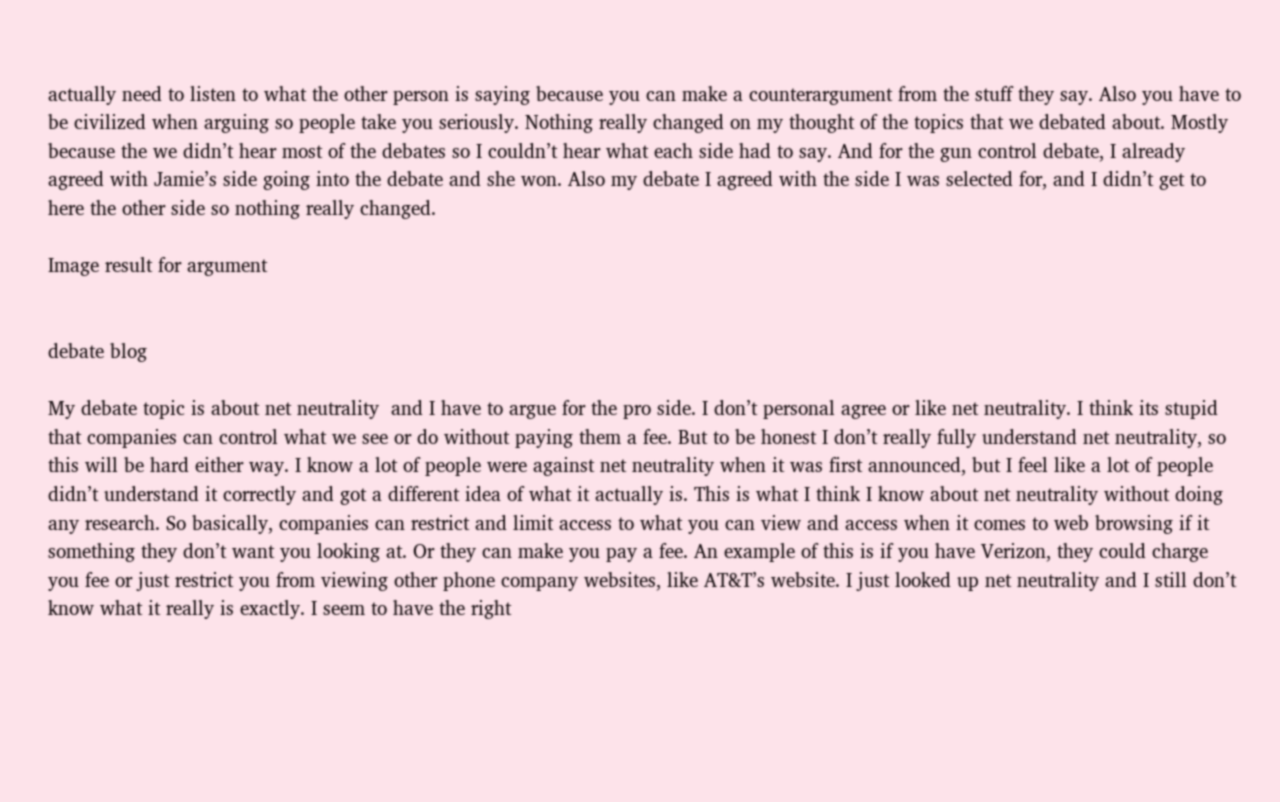actually need to listen to what the other person is saying because you can make a counterargument from the stuff they say. Also you have to be civilized when arguing so people take you seriously. Nothing really changed on my thought of the topics that we debated about. Mostly because the we didn’t hear most of the debates so I couldn’t hear what each side had to say. And for the gun control debate, I already agreed with Jamie’s side going into the debate and she won. Also my debate I agreed with the side I was selected for, and I didn’t get to here the other side so nothing really changed.

Image result for argument


debate blog

My debate topic is about net neutrality  and I have to argue for the pro side. I don’t personal agree or like net neutrality. I think its stupid that companies can control what we see or do without paying them a fee. But to be honest I don’t really fully understand net neutrality, so this will be hard either way. I know a lot of people were against net neutrality when it was first announced, but I feel like a lot of people didn’t understand it correctly and got a different idea of what it actually is. This is what I think I know about net neutrality without doing any research. So basically, companies can restrict and limit access to what you can view and access when it comes to web browsing if it something they don’t want you looking at. Or they can make you pay a fee. An example of this is if you have Verizon, they could charge you fee or just restrict you from viewing other phone company websites, like AT&T’s website. I just looked up net neutrality and I still don’t know what it really is exactly. I seem to have the right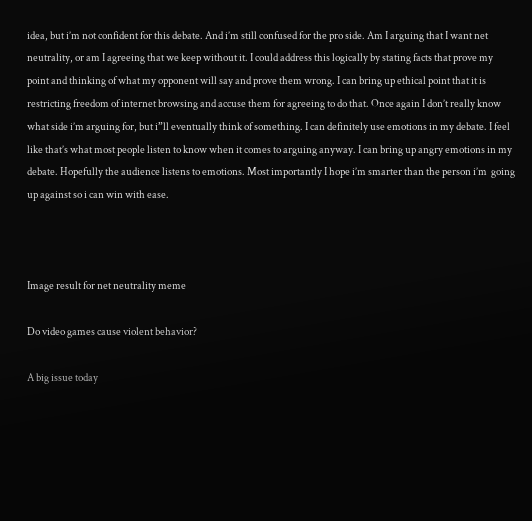idea, but i’m not confident for this debate. And i’m still confused for the pro side. Am I arguing that I want net neutrality, or am I agreeing that we keep without it. I could address this logically by stating facts that prove my point and thinking of what my opponent will say and prove them wrong. I can bring up ethical point that it is restricting freedom of internet browsing and accuse them for agreeing to do that. Once again I don’t really know what side i’m arguing for, but i”ll eventually think of something. I can definitely use emotions in my debate. I feel like that’s what most people listen to know when it comes to arguing anyway. I can bring up angry emotions in my debate. Hopefully the audience listens to emotions. Most importantly I hope i’m smarter than the person i’m  going up against so i can win with ease.



Image result for net neutrality meme

Do video games cause violent behavior?

A big issue today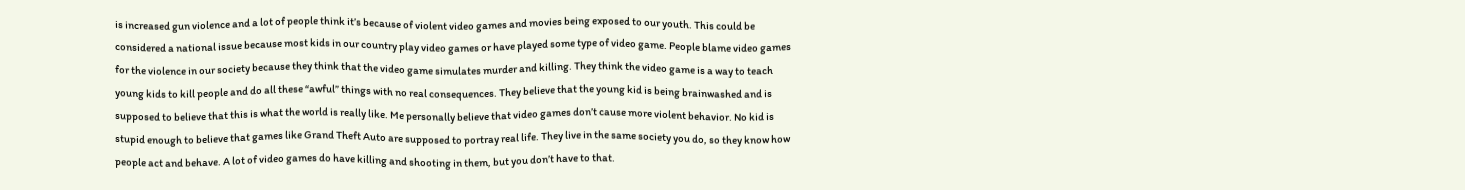is increased gun violence and a lot of people think it’s because of violent video games and movies being exposed to our youth. This could be considered a national issue because most kids in our country play video games or have played some type of video game. People blame video games for the violence in our society because they think that the video game simulates murder and killing. They think the video game is a way to teach young kids to kill people and do all these “awful” things with no real consequences. They believe that the young kid is being brainwashed and is supposed to believe that this is what the world is really like. Me personally believe that video games don’t cause more violent behavior. No kid is stupid enough to believe that games like Grand Theft Auto are supposed to portray real life. They live in the same society you do, so they know how people act and behave. A lot of video games do have killing and shooting in them, but you don’t have to that.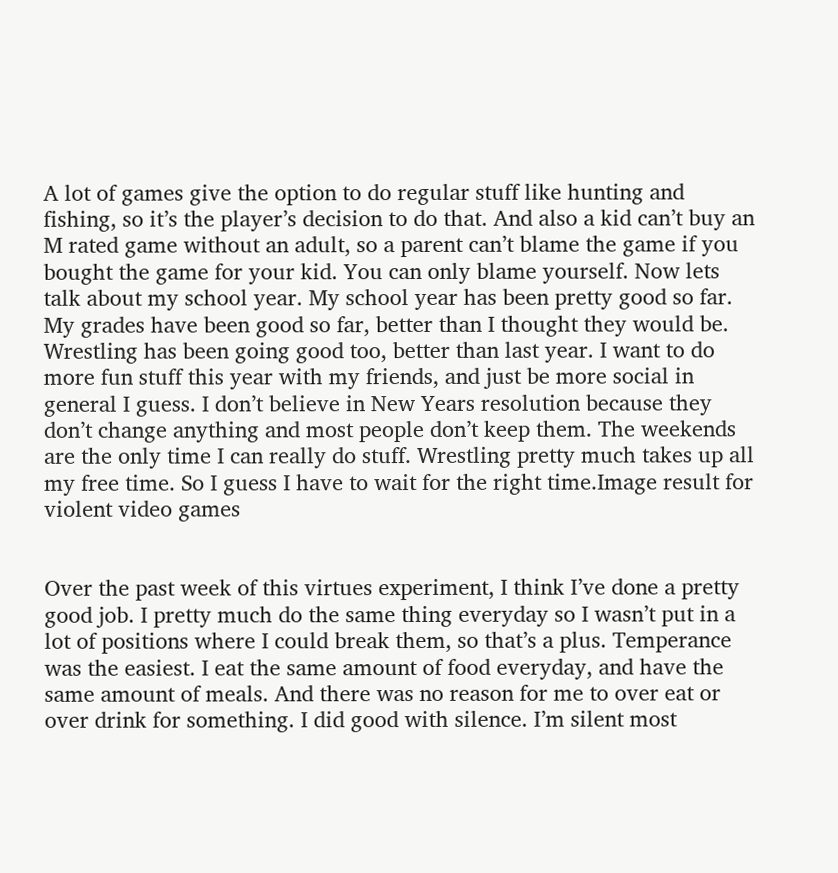A lot of games give the option to do regular stuff like hunting and fishing, so it’s the player’s decision to do that. And also a kid can’t buy an M rated game without an adult, so a parent can’t blame the game if you bought the game for your kid. You can only blame yourself. Now lets talk about my school year. My school year has been pretty good so far. My grades have been good so far, better than I thought they would be. Wrestling has been going good too, better than last year. I want to do more fun stuff this year with my friends, and just be more social in general I guess. I don’t believe in New Years resolution because they don’t change anything and most people don’t keep them. The weekends are the only time I can really do stuff. Wrestling pretty much takes up all my free time. So I guess I have to wait for the right time.Image result for violent video games


Over the past week of this virtues experiment, I think I’ve done a pretty good job. I pretty much do the same thing everyday so I wasn’t put in a lot of positions where I could break them, so that’s a plus. Temperance was the easiest. I eat the same amount of food everyday, and have the same amount of meals. And there was no reason for me to over eat or over drink for something. I did good with silence. I’m silent most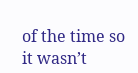of the time so it wasn’t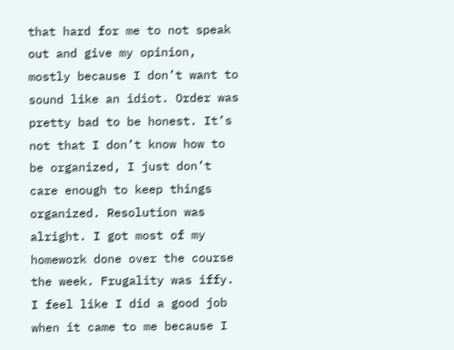that hard for me to not speak out and give my opinion, mostly because I don’t want to sound like an idiot. Order was pretty bad to be honest. It’s not that I don’t know how to be organized, I just don’t care enough to keep things organized. Resolution was alright. I got most of my homework done over the course the week. Frugality was iffy. I feel like I did a good job when it came to me because I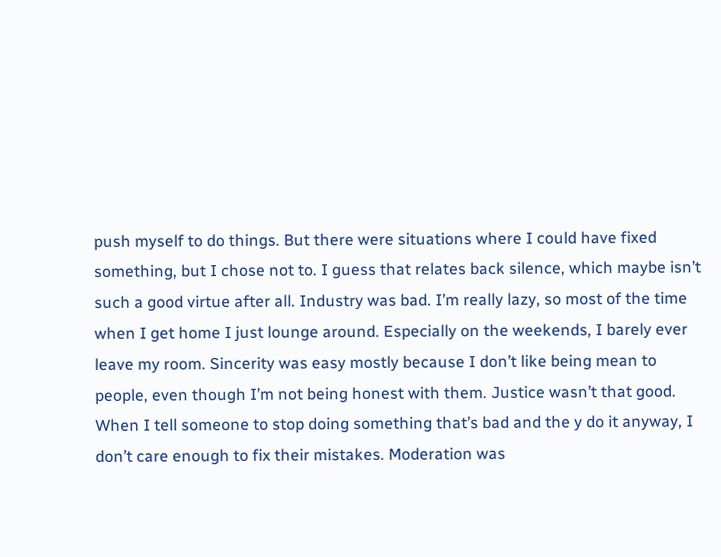push myself to do things. But there were situations where I could have fixed something, but I chose not to. I guess that relates back silence, which maybe isn’t such a good virtue after all. Industry was bad. I’m really lazy, so most of the time when I get home I just lounge around. Especially on the weekends, I barely ever leave my room. Sincerity was easy mostly because I don’t like being mean to people, even though I’m not being honest with them. Justice wasn’t that good. When I tell someone to stop doing something that’s bad and the y do it anyway, I don’t care enough to fix their mistakes. Moderation was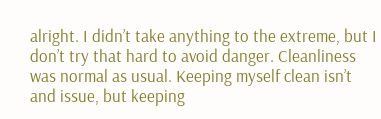alright. I didn’t take anything to the extreme, but I don’t try that hard to avoid danger. Cleanliness was normal as usual. Keeping myself clean isn’t and issue, but keeping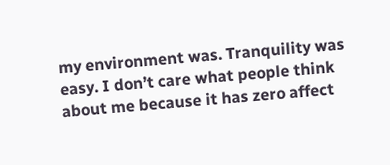my environment was. Tranquility was easy. I don’t care what people think about me because it has zero affect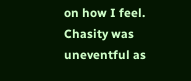on how I feel. Chasity was uneventful as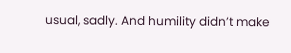usual, sadly. And humility didn’t make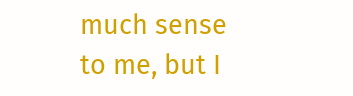much sense to me, but I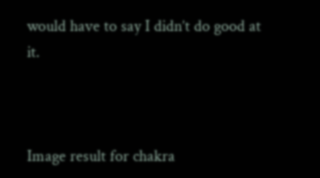would have to say I didn’t do good at it.



Image result for chakra